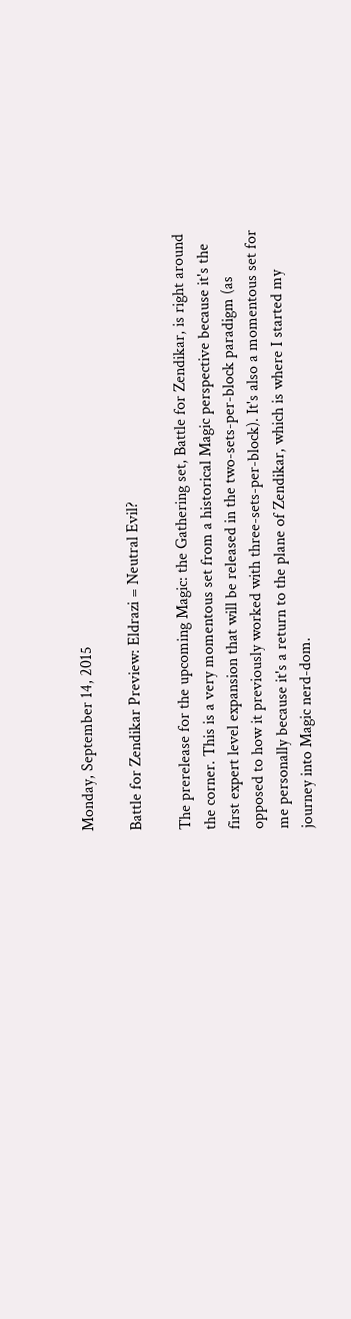Monday, September 14, 2015

Battle for Zendikar Preview: Eldrazi = Neutral Evil?

The prerelease for the upcoming Magic: the Gathering set, Battle for Zendikar, is right around the corner. This is a very momentous set from a historical Magic perspective because it's the first expert level expansion that will be released in the two-sets-per-block paradigm (as opposed to how it previously worked with three-sets-per-block). It's also a momentous set for me personally because it's a return to the plane of Zendikar, which is where I started my journey into Magic nerd-dom.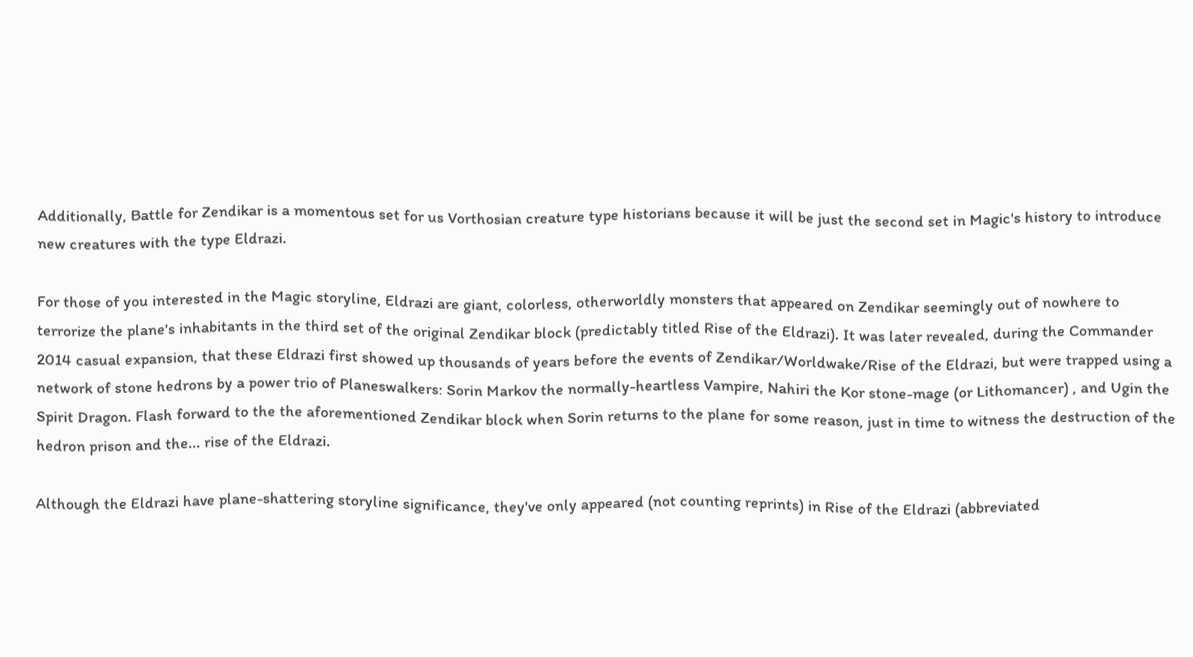Additionally, Battle for Zendikar is a momentous set for us Vorthosian creature type historians because it will be just the second set in Magic's history to introduce new creatures with the type Eldrazi.

For those of you interested in the Magic storyline, Eldrazi are giant, colorless, otherworldly monsters that appeared on Zendikar seemingly out of nowhere to terrorize the plane's inhabitants in the third set of the original Zendikar block (predictably titled Rise of the Eldrazi). It was later revealed, during the Commander 2014 casual expansion, that these Eldrazi first showed up thousands of years before the events of Zendikar/Worldwake/Rise of the Eldrazi, but were trapped using a network of stone hedrons by a power trio of Planeswalkers: Sorin Markov the normally-heartless Vampire, Nahiri the Kor stone-mage (or Lithomancer) , and Ugin the Spirit Dragon. Flash forward to the the aforementioned Zendikar block when Sorin returns to the plane for some reason, just in time to witness the destruction of the hedron prison and the... rise of the Eldrazi.

Although the Eldrazi have plane-shattering storyline significance, they've only appeared (not counting reprints) in Rise of the Eldrazi (abbreviated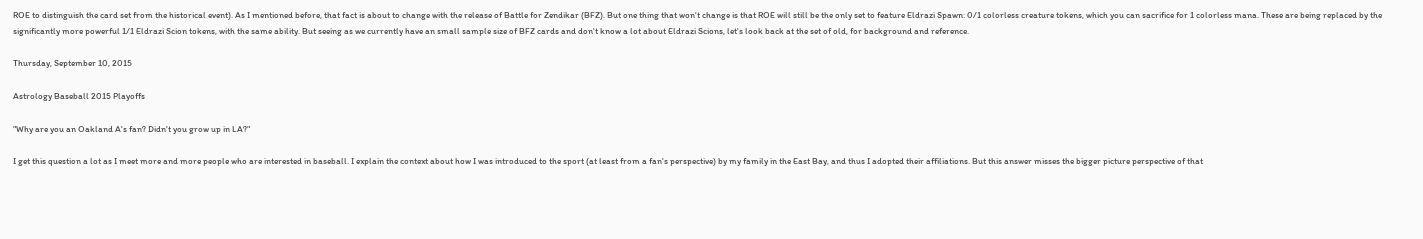ROE to distinguish the card set from the historical event). As I mentioned before, that fact is about to change with the release of Battle for Zendikar (BFZ). But one thing that won't change is that ROE will still be the only set to feature Eldrazi Spawn: 0/1 colorless creature tokens, which you can sacrifice for 1 colorless mana. These are being replaced by the significantly more powerful 1/1 Eldrazi Scion tokens, with the same ability. But seeing as we currently have an small sample size of BFZ cards and don't know a lot about Eldrazi Scions, let's look back at the set of old, for background and reference.

Thursday, September 10, 2015

Astrology Baseball 2015 Playoffs

"Why are you an Oakland A's fan? Didn't you grow up in LA?"

I get this question a lot as I meet more and more people who are interested in baseball. I explain the context about how I was introduced to the sport (at least from a fan's perspective) by my family in the East Bay, and thus I adopted their affiliations. But this answer misses the bigger picture perspective of that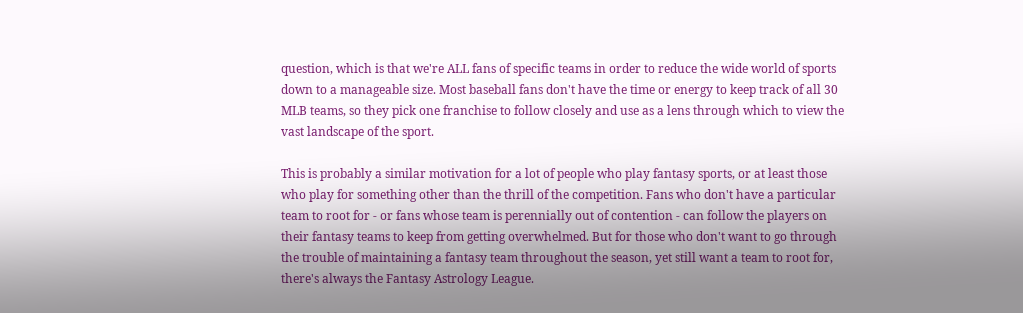question, which is that we're ALL fans of specific teams in order to reduce the wide world of sports down to a manageable size. Most baseball fans don't have the time or energy to keep track of all 30 MLB teams, so they pick one franchise to follow closely and use as a lens through which to view the vast landscape of the sport.

This is probably a similar motivation for a lot of people who play fantasy sports, or at least those who play for something other than the thrill of the competition. Fans who don't have a particular team to root for - or fans whose team is perennially out of contention - can follow the players on their fantasy teams to keep from getting overwhelmed. But for those who don't want to go through the trouble of maintaining a fantasy team throughout the season, yet still want a team to root for, there's always the Fantasy Astrology League.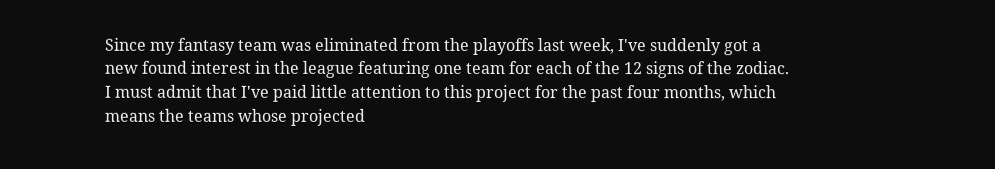Since my fantasy team was eliminated from the playoffs last week, I've suddenly got a new found interest in the league featuring one team for each of the 12 signs of the zodiac. I must admit that I've paid little attention to this project for the past four months, which means the teams whose projected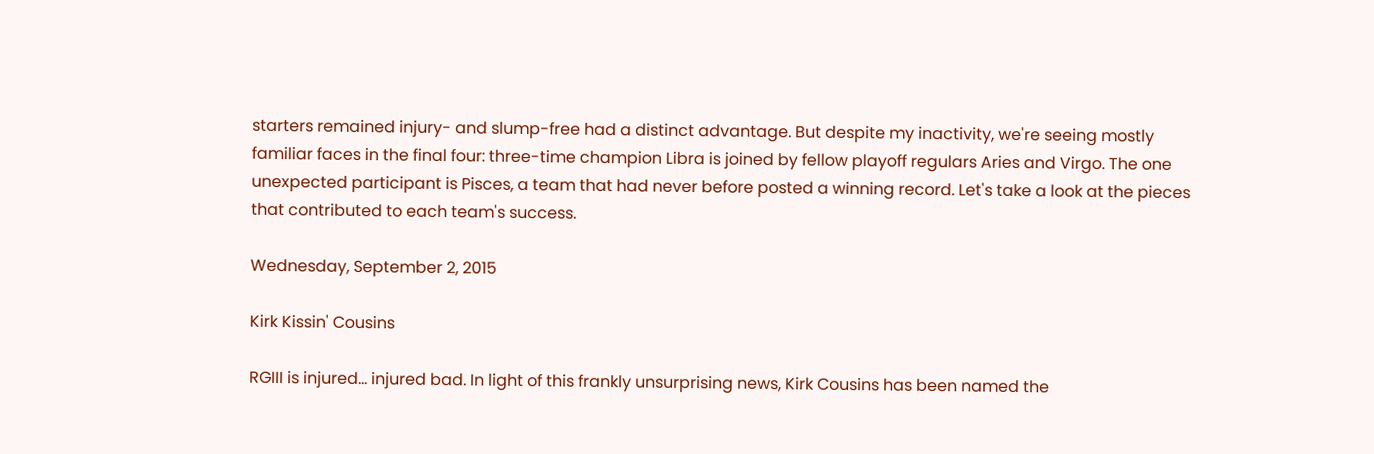starters remained injury- and slump-free had a distinct advantage. But despite my inactivity, we're seeing mostly familiar faces in the final four: three-time champion Libra is joined by fellow playoff regulars Aries and Virgo. The one unexpected participant is Pisces, a team that had never before posted a winning record. Let's take a look at the pieces that contributed to each team's success.

Wednesday, September 2, 2015

Kirk Kissin' Cousins

RGIII is injured... injured bad. In light of this frankly unsurprising news, Kirk Cousins has been named the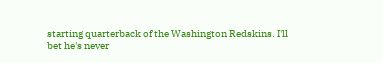starting quarterback of the Washington Redskins. I'll bet he's never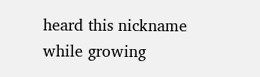heard this nickname while growing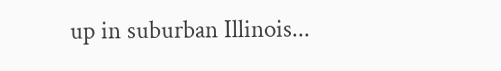up in suburban Illinois...